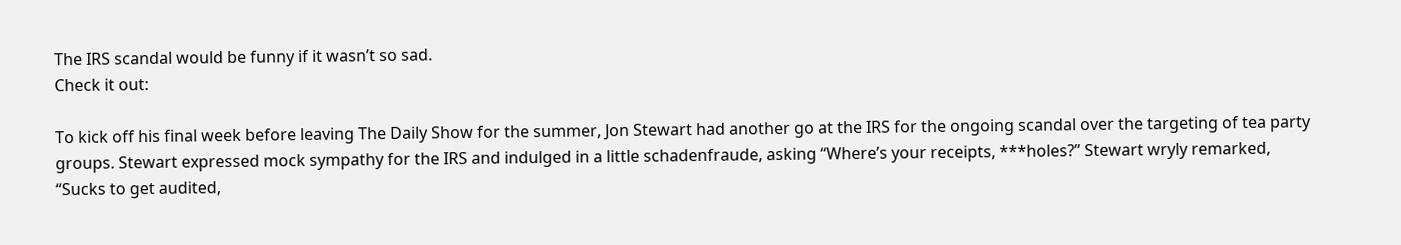The IRS scandal would be funny if it wasn’t so sad.
Check it out:

To kick off his final week before leaving The Daily Show for the summer, Jon Stewart had another go at the IRS for the ongoing scandal over the targeting of tea party groups. Stewart expressed mock sympathy for the IRS and indulged in a little schadenfraude, asking “Where’s your receipts, ***holes?” Stewart wryly remarked, “Sucks to get audited,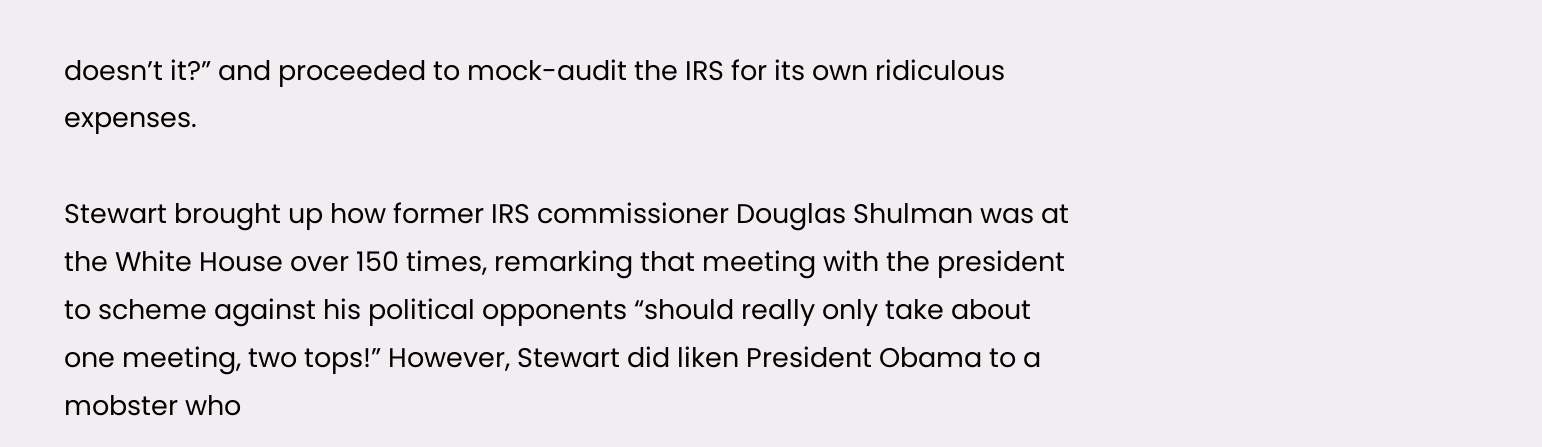doesn’t it?” and proceeded to mock-audit the IRS for its own ridiculous expenses.

Stewart brought up how former IRS commissioner Douglas Shulman was at the White House over 150 times, remarking that meeting with the president to scheme against his political opponents “should really only take about one meeting, two tops!” However, Stewart did liken President Obama to a mobster who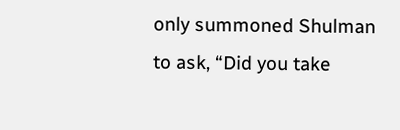only summoned Shulman to ask, “Did you take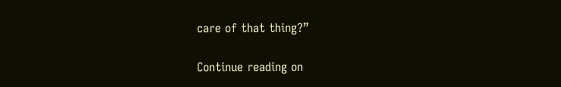care of that thing?”

Continue reading on